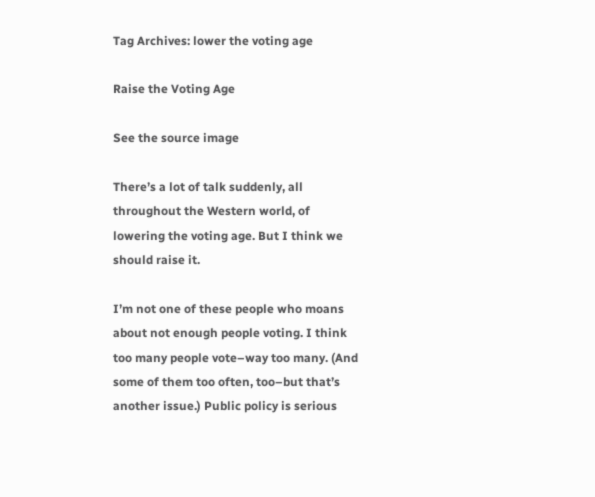Tag Archives: lower the voting age

Raise the Voting Age

See the source image

There’s a lot of talk suddenly, all throughout the Western world, of lowering the voting age. But I think we should raise it.

I’m not one of these people who moans about not enough people voting. I think too many people vote–way too many. (And some of them too often, too–but that’s another issue.) Public policy is serious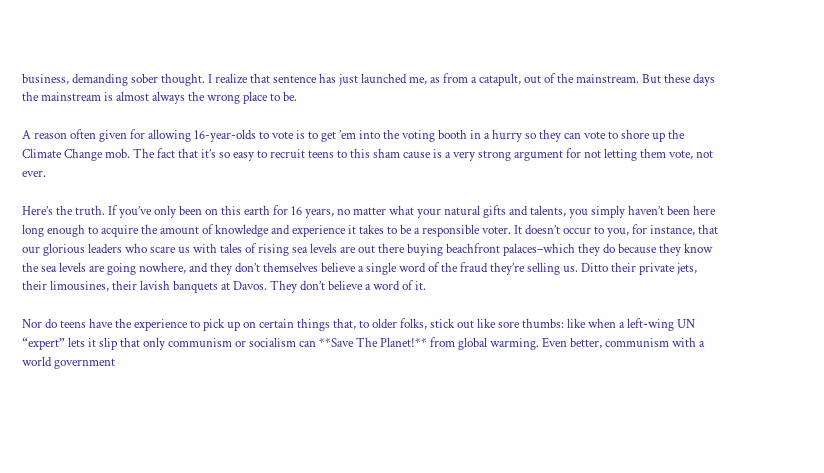business, demanding sober thought. I realize that sentence has just launched me, as from a catapult, out of the mainstream. But these days the mainstream is almost always the wrong place to be.

A reason often given for allowing 16-year-olds to vote is to get ’em into the voting booth in a hurry so they can vote to shore up the Climate Change mob. The fact that it’s so easy to recruit teens to this sham cause is a very strong argument for not letting them vote, not ever.

Here’s the truth. If you’ve only been on this earth for 16 years, no matter what your natural gifts and talents, you simply haven’t been here long enough to acquire the amount of knowledge and experience it takes to be a responsible voter. It doesn’t occur to you, for instance, that our glorious leaders who scare us with tales of rising sea levels are out there buying beachfront palaces–which they do because they know the sea levels are going nowhere, and they don’t themselves believe a single word of the fraud they’re selling us. Ditto their private jets, their limousines, their lavish banquets at Davos. They don’t believe a word of it.

Nor do teens have the experience to pick up on certain things that, to older folks, stick out like sore thumbs: like when a left-wing UN “expert” lets it slip that only communism or socialism can **Save The Planet!** from global warming. Even better, communism with a world government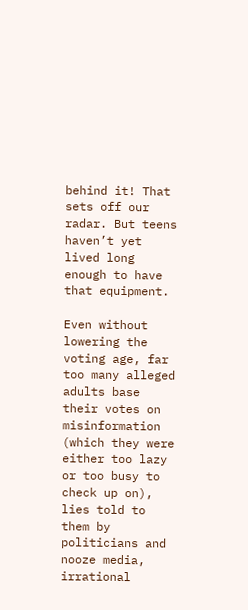behind it! That sets off our radar. But teens haven’t yet lived long enough to have that equipment.

Even without lowering the voting age, far too many alleged adults base their votes on misinformation (which they were either too lazy or too busy to check up on), lies told to them by politicians and nooze media, irrational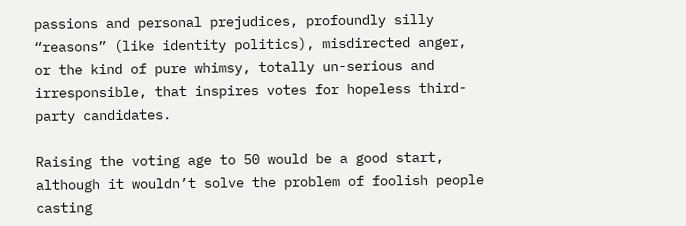passions and personal prejudices, profoundly silly “reasons” (like identity politics), misdirected anger, or the kind of pure whimsy, totally un-serious and irresponsible, that inspires votes for hopeless third-party candidates.

Raising the voting age to 50 would be a good start, although it wouldn’t solve the problem of foolish people casting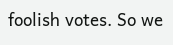foolish votes. So we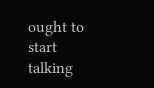ought to start talking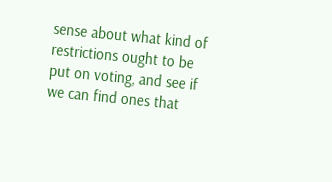sense about what kind of restrictions ought to be put on voting, and see if we can find ones that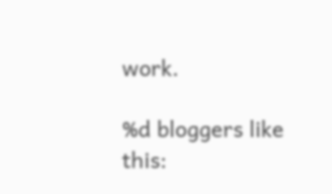work.

%d bloggers like this: